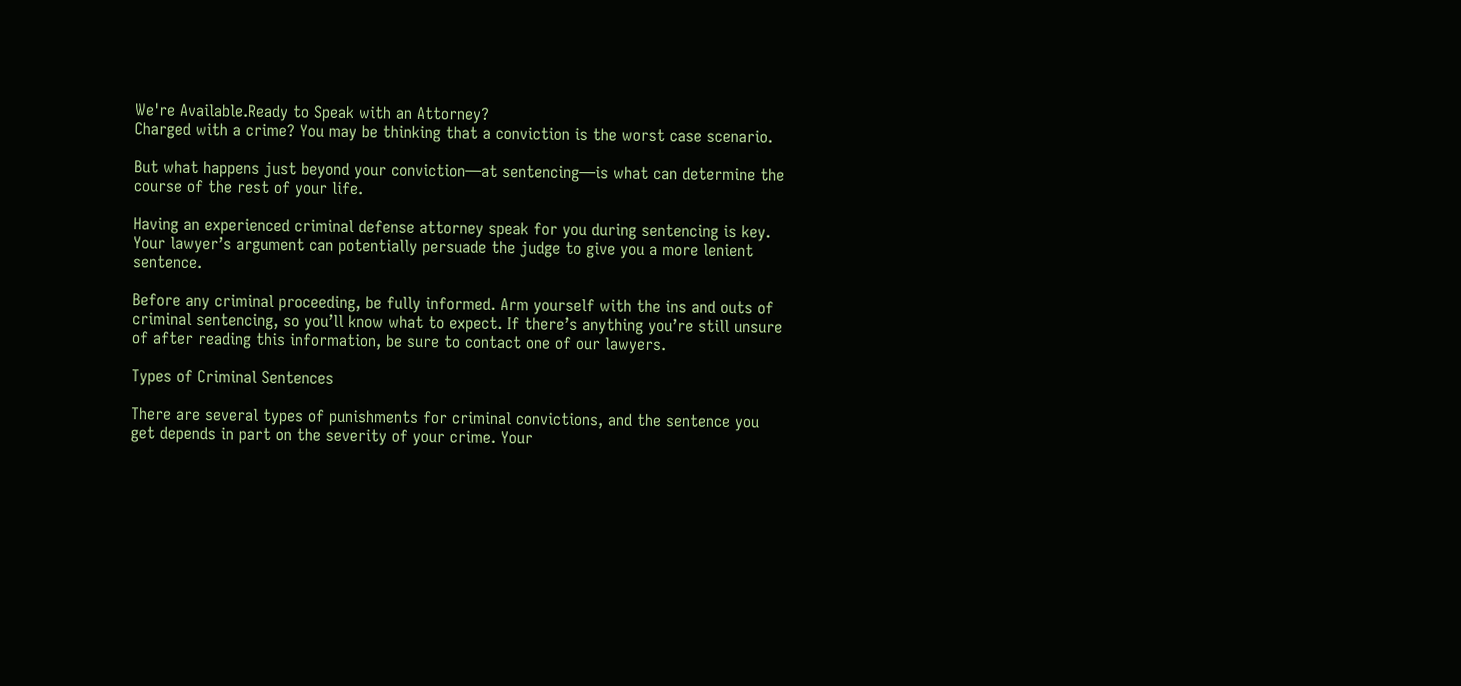We're Available.Ready to Speak with an Attorney?
Charged with a crime? You may be thinking that a conviction is the worst case scenario.

But what happens just beyond your conviction—at sentencing—is what can determine the course of the rest of your life.

Having an experienced criminal defense attorney speak for you during sentencing is key. Your lawyer’s argument can potentially persuade the judge to give you a more lenient sentence.

Before any criminal proceeding, be fully informed. Arm yourself with the ins and outs of criminal sentencing, so you’ll know what to expect. If there’s anything you’re still unsure of after reading this information, be sure to contact one of our lawyers.

Types of Criminal Sentences

There are several types of punishments for criminal convictions, and the sentence you get depends in part on the severity of your crime. Your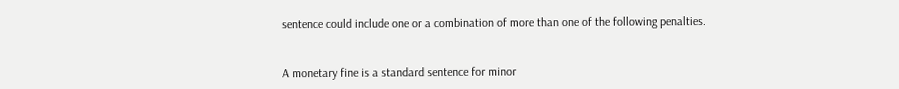sentence could include one or a combination of more than one of the following penalties.


A monetary fine is a standard sentence for minor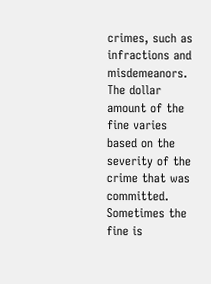crimes, such as infractions and misdemeanors. The dollar amount of the fine varies based on the severity of the crime that was committed. Sometimes the fine is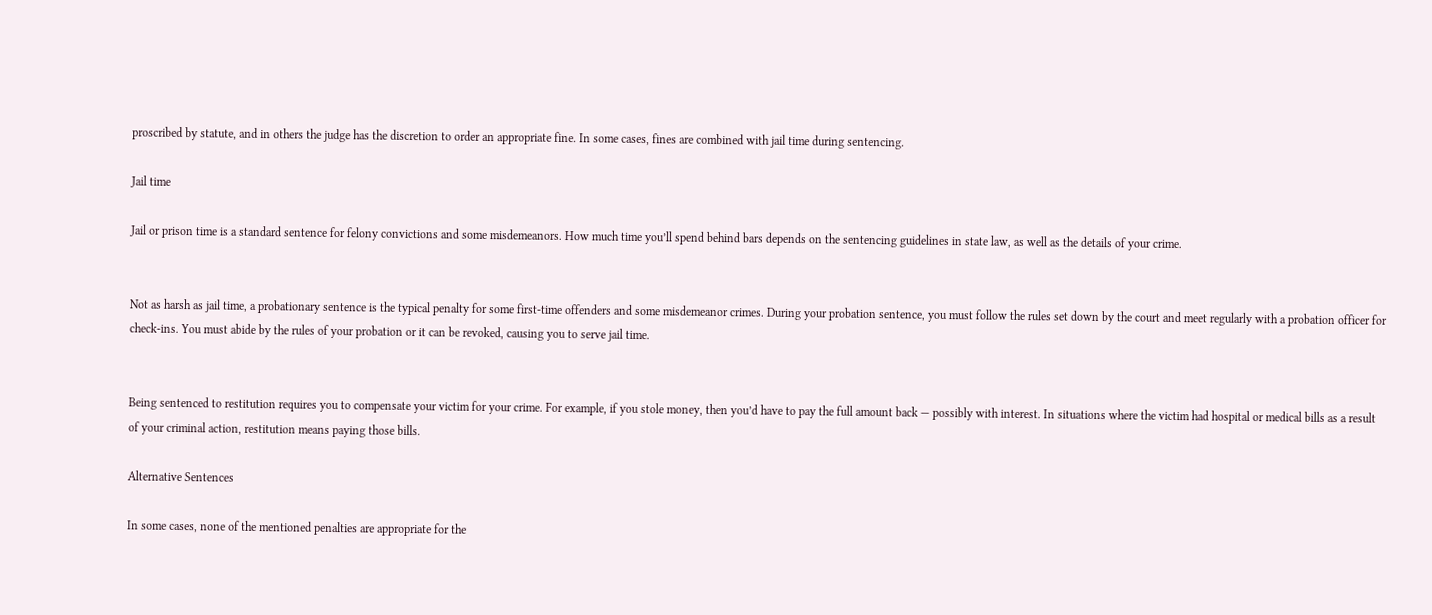proscribed by statute, and in others the judge has the discretion to order an appropriate fine. In some cases, fines are combined with jail time during sentencing.

Jail time

Jail or prison time is a standard sentence for felony convictions and some misdemeanors. How much time you’ll spend behind bars depends on the sentencing guidelines in state law, as well as the details of your crime.


Not as harsh as jail time, a probationary sentence is the typical penalty for some first-time offenders and some misdemeanor crimes. During your probation sentence, you must follow the rules set down by the court and meet regularly with a probation officer for check-ins. You must abide by the rules of your probation or it can be revoked, causing you to serve jail time.


Being sentenced to restitution requires you to compensate your victim for your crime. For example, if you stole money, then you’d have to pay the full amount back — possibly with interest. In situations where the victim had hospital or medical bills as a result of your criminal action, restitution means paying those bills.

Alternative Sentences

In some cases, none of the mentioned penalties are appropriate for the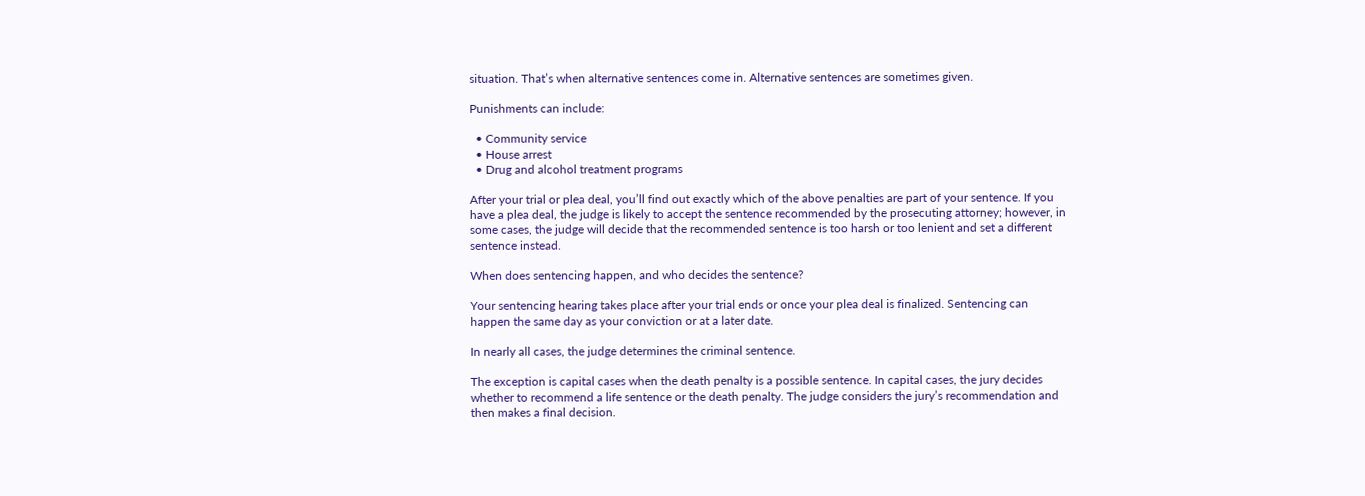situation. That’s when alternative sentences come in. Alternative sentences are sometimes given.

Punishments can include:

  • Community service
  • House arrest
  • Drug and alcohol treatment programs

After your trial or plea deal, you’ll find out exactly which of the above penalties are part of your sentence. If you have a plea deal, the judge is likely to accept the sentence recommended by the prosecuting attorney; however, in some cases, the judge will decide that the recommended sentence is too harsh or too lenient and set a different sentence instead.

When does sentencing happen, and who decides the sentence?

Your sentencing hearing takes place after your trial ends or once your plea deal is finalized. Sentencing can happen the same day as your conviction or at a later date.

In nearly all cases, the judge determines the criminal sentence.

The exception is capital cases when the death penalty is a possible sentence. In capital cases, the jury decides whether to recommend a life sentence or the death penalty. The judge considers the jury’s recommendation and then makes a final decision.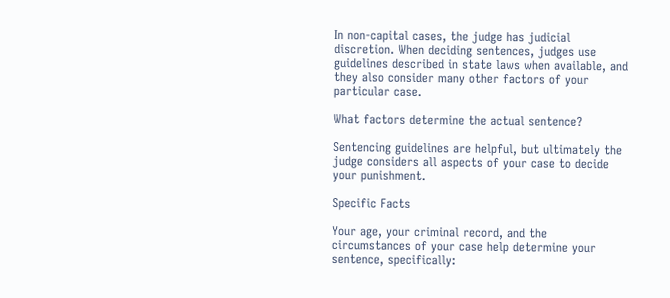In non-capital cases, the judge has judicial discretion. When deciding sentences, judges use guidelines described in state laws when available, and they also consider many other factors of your particular case.

What factors determine the actual sentence?

Sentencing guidelines are helpful, but ultimately the judge considers all aspects of your case to decide your punishment.

Specific Facts

Your age, your criminal record, and the circumstances of your case help determine your sentence, specifically: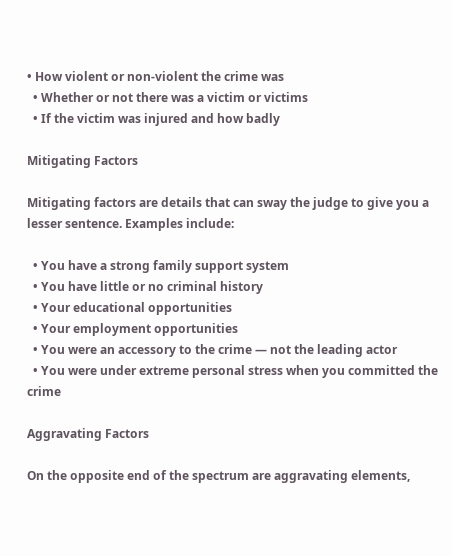• How violent or non-violent the crime was
  • Whether or not there was a victim or victims
  • If the victim was injured and how badly

Mitigating Factors

Mitigating factors are details that can sway the judge to give you a lesser sentence. Examples include:

  • You have a strong family support system
  • You have little or no criminal history
  • Your educational opportunities
  • Your employment opportunities
  • You were an accessory to the crime — not the leading actor
  • You were under extreme personal stress when you committed the crime

Aggravating Factors

On the opposite end of the spectrum are aggravating elements,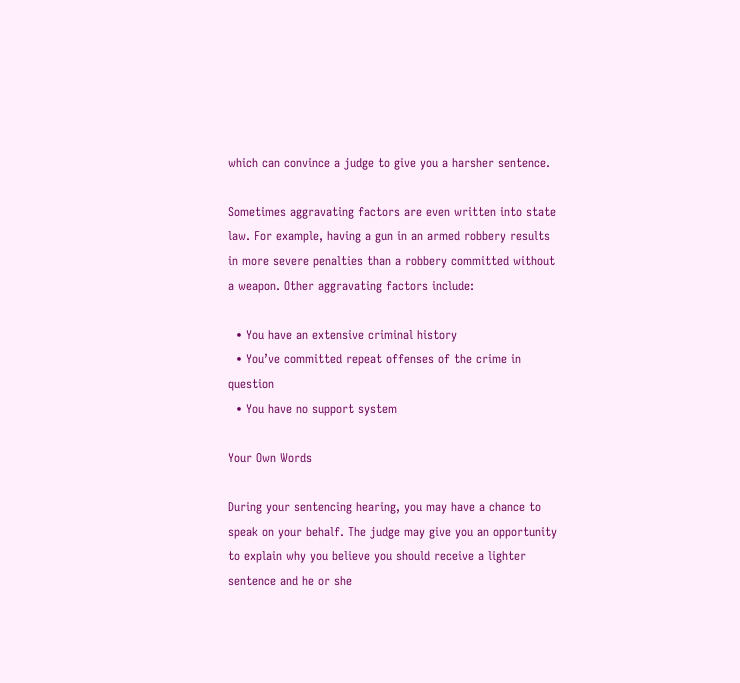which can convince a judge to give you a harsher sentence.

Sometimes aggravating factors are even written into state law. For example, having a gun in an armed robbery results in more severe penalties than a robbery committed without a weapon. Other aggravating factors include:

  • You have an extensive criminal history
  • You’ve committed repeat offenses of the crime in question
  • You have no support system

Your Own Words

During your sentencing hearing, you may have a chance to speak on your behalf. The judge may give you an opportunity to explain why you believe you should receive a lighter sentence and he or she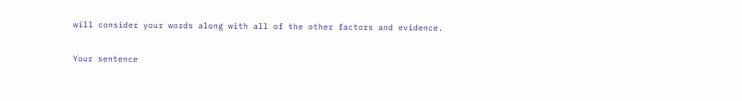will consider your words along with all of the other factors and evidence.

Your sentence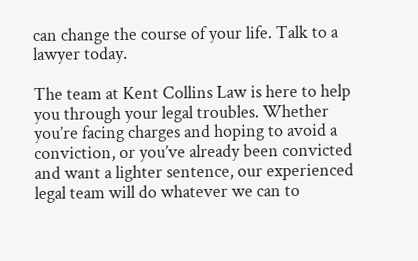can change the course of your life. Talk to a lawyer today.

The team at Kent Collins Law is here to help you through your legal troubles. Whether you’re facing charges and hoping to avoid a conviction, or you’ve already been convicted and want a lighter sentence, our experienced legal team will do whatever we can to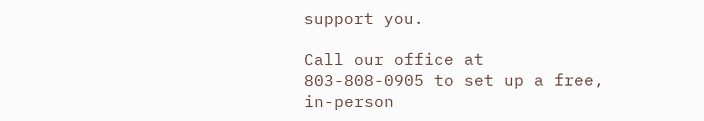support you.

Call our office at 803-808-0905 to set up a free, in-person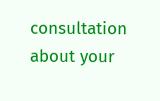consultation about your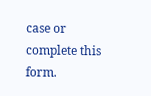case or complete this form.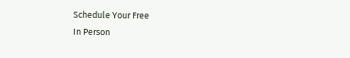Schedule Your Free
In Person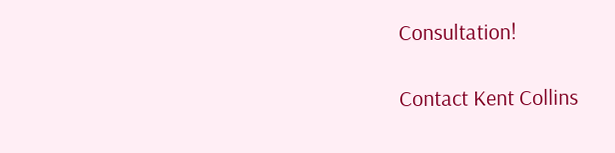Consultation!

Contact Kent Collins